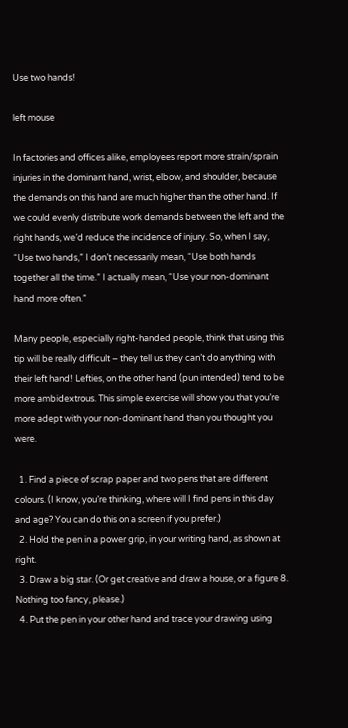Use two hands!

left mouse

In factories and offices alike, employees report more strain/sprain injuries in the dominant hand, wrist, elbow, and shoulder, because the demands on this hand are much higher than the other hand. If we could evenly distribute work demands between the left and the right hands, we’d reduce the incidence of injury. So, when I say, “Use two hands,” I don’t necessarily mean, “Use both hands together all the time.” I actually mean, “Use your non-dominant hand more often.”

Many people, especially right-handed people, think that using this tip will be really difficult – they tell us they can’t do anything with their left hand! Lefties, on the other hand (pun intended) tend to be more ambidextrous. This simple exercise will show you that you’re more adept with your non-dominant hand than you thought you were.

  1. Find a piece of scrap paper and two pens that are different colours. (I know, you’re thinking, where will I find pens in this day and age? You can do this on a screen if you prefer.)
  2. Hold the pen in a power grip, in your writing hand, as shown at right.
  3. Draw a big star. (Or get creative and draw a house, or a figure 8. Nothing too fancy, please.)
  4. Put the pen in your other hand and trace your drawing using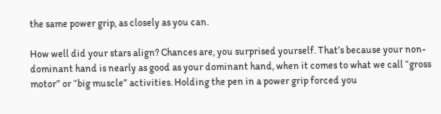the same power grip, as closely as you can.

How well did your stars align? Chances are, you surprised yourself. That’s because your non-dominant hand is nearly as good as your dominant hand, when it comes to what we call “gross motor” or “big muscle” activities. Holding the pen in a power grip forced you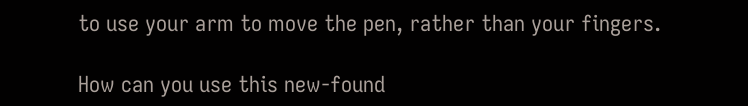to use your arm to move the pen, rather than your fingers.

How can you use this new-found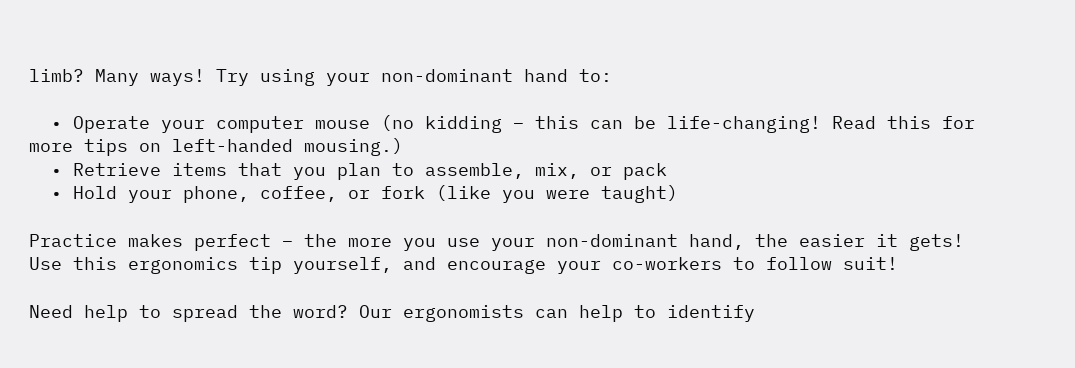limb? Many ways! Try using your non-dominant hand to:

  • Operate your computer mouse (no kidding – this can be life-changing! Read this for more tips on left-handed mousing.)
  • Retrieve items that you plan to assemble, mix, or pack
  • Hold your phone, coffee, or fork (like you were taught)

Practice makes perfect – the more you use your non-dominant hand, the easier it gets! Use this ergonomics tip yourself, and encourage your co-workers to follow suit!

Need help to spread the word? Our ergonomists can help to identify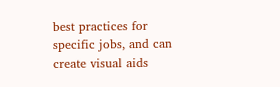best practices for specific jobs, and can create visual aids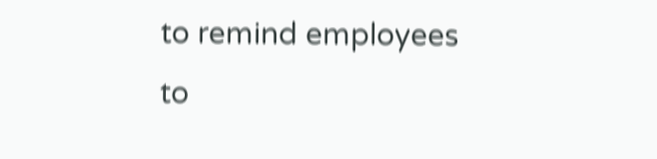to remind employees to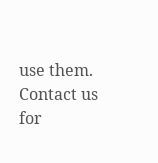use them. Contact us for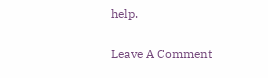help.

Leave A Comment